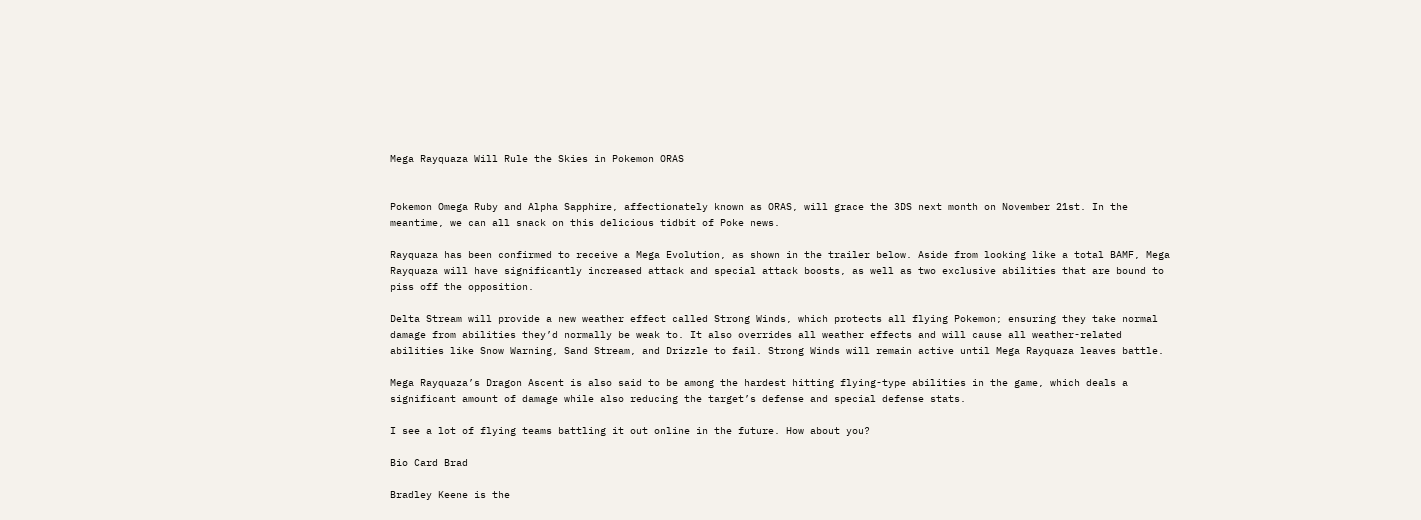Mega Rayquaza Will Rule the Skies in Pokemon ORAS


Pokemon Omega Ruby and Alpha Sapphire, affectionately known as ORAS, will grace the 3DS next month on November 21st. In the meantime, we can all snack on this delicious tidbit of Poke news.

Rayquaza has been confirmed to receive a Mega Evolution, as shown in the trailer below. Aside from looking like a total BAMF, Mega Rayquaza will have significantly increased attack and special attack boosts, as well as two exclusive abilities that are bound to piss off the opposition.

Delta Stream will provide a new weather effect called Strong Winds, which protects all flying Pokemon; ensuring they take normal damage from abilities they’d normally be weak to. It also overrides all weather effects and will cause all weather-related abilities like Snow Warning, Sand Stream, and Drizzle to fail. Strong Winds will remain active until Mega Rayquaza leaves battle.

Mega Rayquaza’s Dragon Ascent is also said to be among the hardest hitting flying-type abilities in the game, which deals a significant amount of damage while also reducing the target’s defense and special defense stats.

I see a lot of flying teams battling it out online in the future. How about you?

Bio Card Brad

Bradley Keene is the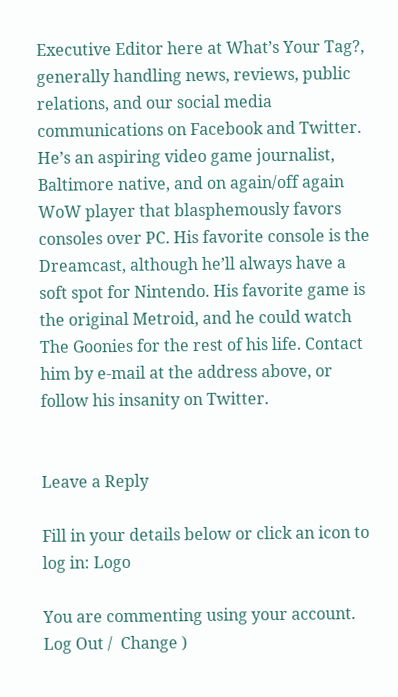Executive Editor here at What’s Your Tag?, generally handling news, reviews, public relations, and our social media communications on Facebook and Twitter. He’s an aspiring video game journalist, Baltimore native, and on again/off again WoW player that blasphemously favors consoles over PC. His favorite console is the Dreamcast, although he’ll always have a soft spot for Nintendo. His favorite game is the original Metroid, and he could watch The Goonies for the rest of his life. Contact him by e-mail at the address above, or follow his insanity on Twitter.


Leave a Reply

Fill in your details below or click an icon to log in: Logo

You are commenting using your account. Log Out /  Change )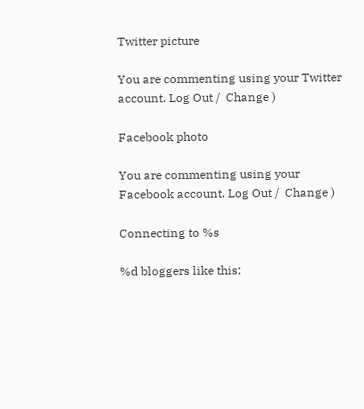Twitter picture

You are commenting using your Twitter account. Log Out /  Change )

Facebook photo

You are commenting using your Facebook account. Log Out /  Change )

Connecting to %s

%d bloggers like this: